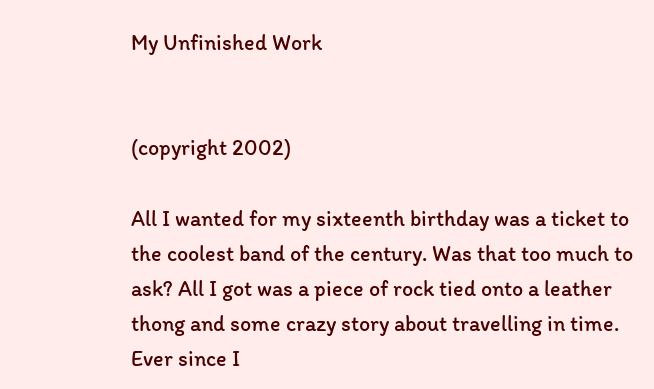My Unfinished Work


(copyright 2002)

All I wanted for my sixteenth birthday was a ticket to the coolest band of the century. Was that too much to ask? All I got was a piece of rock tied onto a leather thong and some crazy story about travelling in time. Ever since I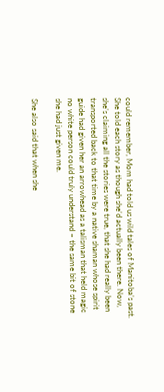could remember, Mom had told us wild tales of Manitoba’s past. She told each story as though she’d actually been there. Now, she’s claiming all the stories were true, that she had really been transported back to that time by a native shaman whose spirit guide had given her an arrowhead as a talisman that held magic no white person could truly understand – the same bit of stone she had just given me.

She also said that when she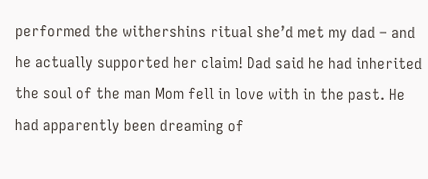performed the withershins ritual she’d met my dad – and he actually supported her claim! Dad said he had inherited the soul of the man Mom fell in love with in the past. He had apparently been dreaming of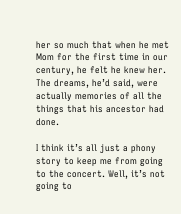her so much that when he met Mom for the first time in our century, he felt he knew her. The dreams, he’d said, were actually memories of all the things that his ancestor had done.

I think it’s all just a phony story to keep me from going to the concert. Well, it’s not going to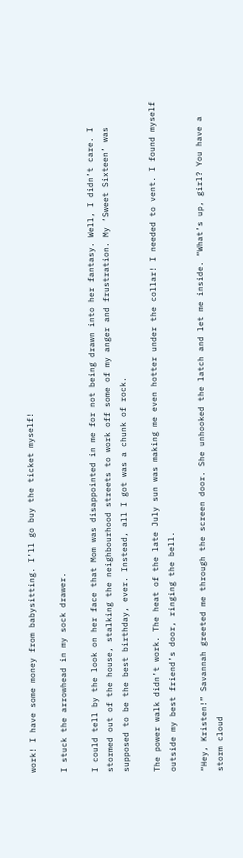work! I have some money from babysitting. I’ll go buy the ticket myself!

I stuck the arrowhead in my sock drawer.

I could tell by the look on her face that Mom was disappointed in me for not being drawn into her fantasy. Well, I didn’t care. I stormed out of the house, stalking the neighbourhood streets to work off some of my anger and frustration. My ‘Sweet Sixteen’ was supposed to be the best birthday, ever. Instead, all I got was a chunk of rock.

The power walk didn’t work. The heat of the late July sun was making me even hotter under the collar! I needed to vent. I found myself outside my best friend’s door, ringing the bell.

“Hey, Kristen!” Savannah greeted me through the screen door. She unhooked the latch and let me inside. “What’s up, girl? You have a storm cloud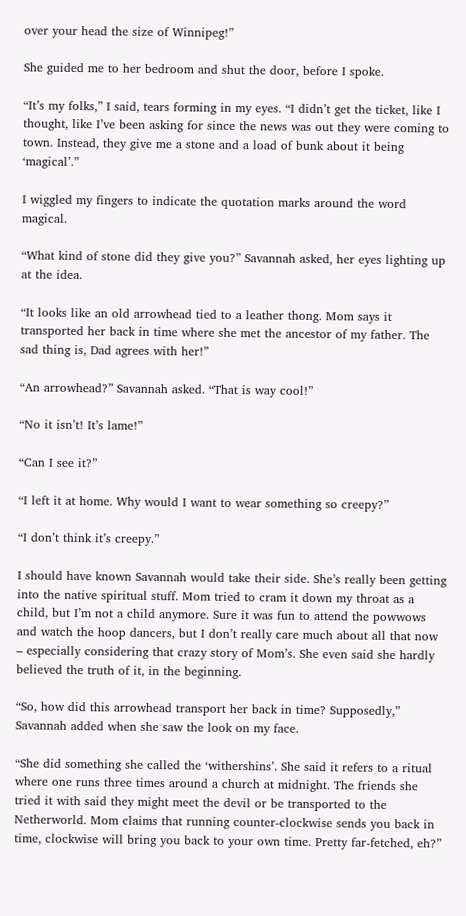over your head the size of Winnipeg!”

She guided me to her bedroom and shut the door, before I spoke.

“It’s my folks,” I said, tears forming in my eyes. “I didn’t get the ticket, like I thought, like I’ve been asking for since the news was out they were coming to town. Instead, they give me a stone and a load of bunk about it being ‘magical’.”

I wiggled my fingers to indicate the quotation marks around the word magical.

“What kind of stone did they give you?” Savannah asked, her eyes lighting up at the idea.

“It looks like an old arrowhead tied to a leather thong. Mom says it transported her back in time where she met the ancestor of my father. The sad thing is, Dad agrees with her!”

“An arrowhead?” Savannah asked. “That is way cool!”

“No it isn’t! It’s lame!”

“Can I see it?”

“I left it at home. Why would I want to wear something so creepy?”

“I don’t think it’s creepy.”

I should have known Savannah would take their side. She’s really been getting into the native spiritual stuff. Mom tried to cram it down my throat as a child, but I’m not a child anymore. Sure it was fun to attend the powwows and watch the hoop dancers, but I don’t really care much about all that now – especially considering that crazy story of Mom’s. She even said she hardly believed the truth of it, in the beginning.

“So, how did this arrowhead transport her back in time? Supposedly,” Savannah added when she saw the look on my face.

“She did something she called the ‘withershins’. She said it refers to a ritual where one runs three times around a church at midnight. The friends she tried it with said they might meet the devil or be transported to the Netherworld. Mom claims that running counter-clockwise sends you back in time, clockwise will bring you back to your own time. Pretty far-fetched, eh?”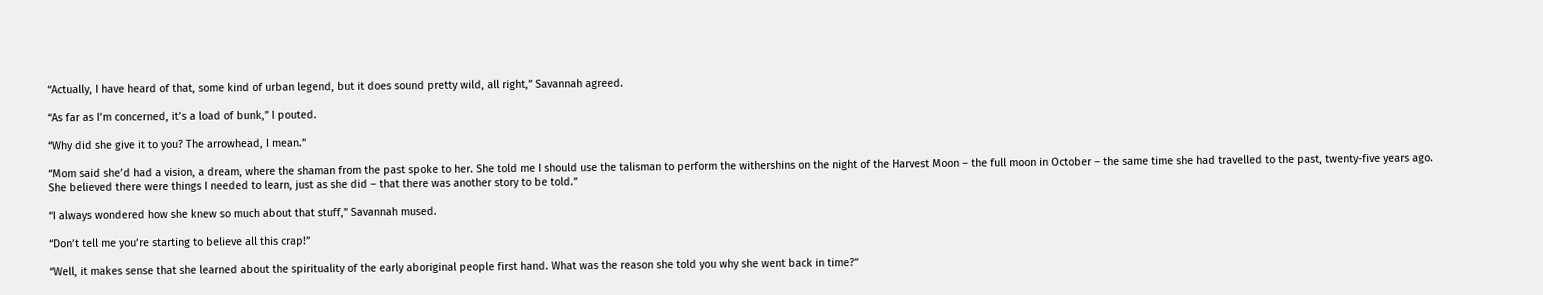“Actually, I have heard of that, some kind of urban legend, but it does sound pretty wild, all right,” Savannah agreed.

“As far as I’m concerned, it’s a load of bunk,” I pouted.

“Why did she give it to you? The arrowhead, I mean.”

“Mom said she’d had a vision, a dream, where the shaman from the past spoke to her. She told me I should use the talisman to perform the withershins on the night of the Harvest Moon – the full moon in October – the same time she had travelled to the past, twenty-five years ago.  She believed there were things I needed to learn, just as she did – that there was another story to be told.”

“I always wondered how she knew so much about that stuff,” Savannah mused.

“Don’t tell me you’re starting to believe all this crap!”

“Well, it makes sense that she learned about the spirituality of the early aboriginal people first hand. What was the reason she told you why she went back in time?”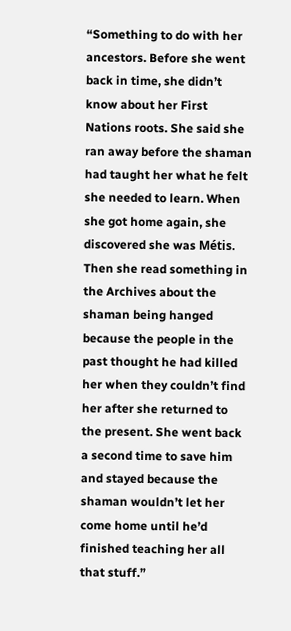“Something to do with her ancestors. Before she went back in time, she didn’t know about her First Nations roots. She said she ran away before the shaman had taught her what he felt she needed to learn. When she got home again, she discovered she was Métis. Then she read something in the Archives about the shaman being hanged because the people in the past thought he had killed her when they couldn’t find her after she returned to the present. She went back a second time to save him and stayed because the shaman wouldn’t let her come home until he’d finished teaching her all that stuff.”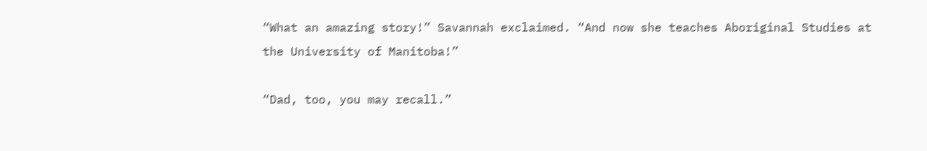“What an amazing story!” Savannah exclaimed. “And now she teaches Aboriginal Studies at the University of Manitoba!”

“Dad, too, you may recall.”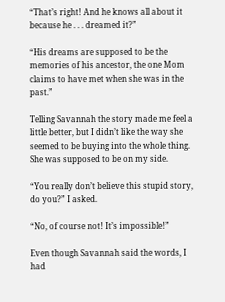“That’s right! And he knows all about it because he . . . dreamed it?”

“His dreams are supposed to be the memories of his ancestor, the one Mom claims to have met when she was in the past.”

Telling Savannah the story made me feel a little better, but I didn’t like the way she seemed to be buying into the whole thing. She was supposed to be on my side.

“You really don’t believe this stupid story, do you?” I asked.

“No, of course not! It’s impossible!”

Even though Savannah said the words, I had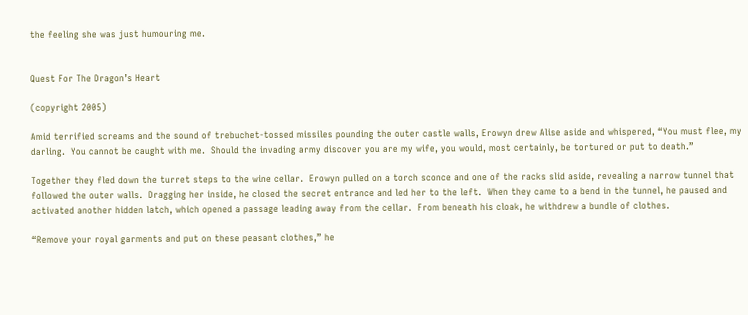the feeling she was just humouring me.


Quest For The Dragon’s Heart

(copyright 2005)

Amid terrified screams and the sound of trebuchet-tossed missiles pounding the outer castle walls, Erowyn drew Alise aside and whispered, “You must flee, my darling.  You cannot be caught with me.  Should the invading army discover you are my wife, you would, most certainly, be tortured or put to death.”

Together they fled down the turret steps to the wine cellar.  Erowyn pulled on a torch sconce and one of the racks slid aside, revealing a narrow tunnel that followed the outer walls.  Dragging her inside, he closed the secret entrance and led her to the left.  When they came to a bend in the tunnel, he paused and activated another hidden latch, which opened a passage leading away from the cellar.  From beneath his cloak, he withdrew a bundle of clothes.

“Remove your royal garments and put on these peasant clothes,” he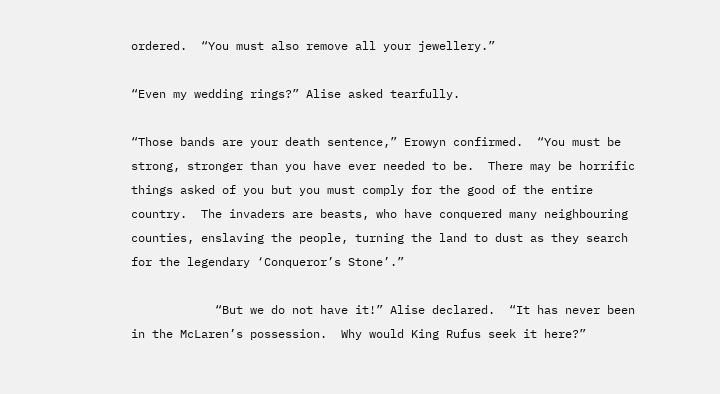ordered.  “You must also remove all your jewellery.”

“Even my wedding rings?” Alise asked tearfully.

“Those bands are your death sentence,” Erowyn confirmed.  “You must be strong, stronger than you have ever needed to be.  There may be horrific things asked of you but you must comply for the good of the entire country.  The invaders are beasts, who have conquered many neighbouring counties, enslaving the people, turning the land to dust as they search for the legendary ‘Conqueror’s Stone’.”

            “But we do not have it!” Alise declared.  “It has never been in the McLaren’s possession.  Why would King Rufus seek it here?”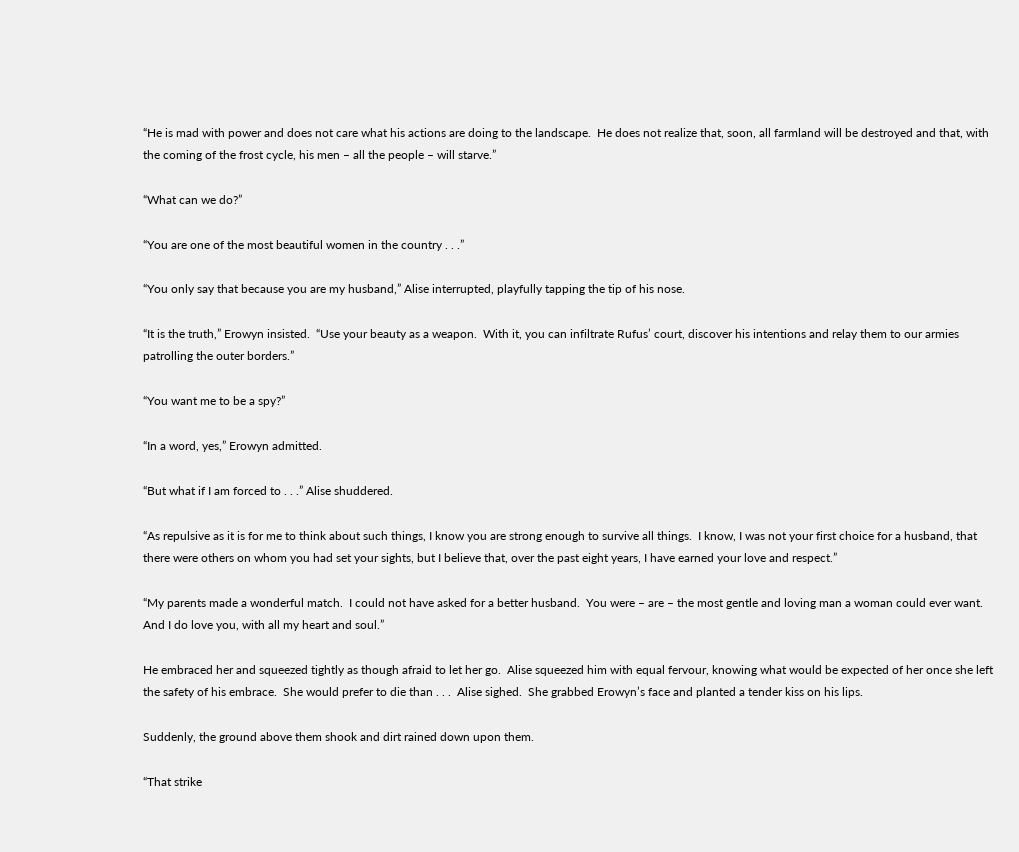“He is mad with power and does not care what his actions are doing to the landscape.  He does not realize that, soon, all farmland will be destroyed and that, with the coming of the frost cycle, his men – all the people – will starve.”

“What can we do?”

“You are one of the most beautiful women in the country . . .”

“You only say that because you are my husband,” Alise interrupted, playfully tapping the tip of his nose.

“It is the truth,” Erowyn insisted.  “Use your beauty as a weapon.  With it, you can infiltrate Rufus’ court, discover his intentions and relay them to our armies patrolling the outer borders.”

“You want me to be a spy?”

“In a word, yes,” Erowyn admitted.

“But what if I am forced to . . .” Alise shuddered.

“As repulsive as it is for me to think about such things, I know you are strong enough to survive all things.  I know, I was not your first choice for a husband, that there were others on whom you had set your sights, but I believe that, over the past eight years, I have earned your love and respect.”

“My parents made a wonderful match.  I could not have asked for a better husband.  You were – are – the most gentle and loving man a woman could ever want.  And I do love you, with all my heart and soul.”

He embraced her and squeezed tightly as though afraid to let her go.  Alise squeezed him with equal fervour, knowing what would be expected of her once she left the safety of his embrace.  She would prefer to die than . . .  Alise sighed.  She grabbed Erowyn’s face and planted a tender kiss on his lips.

Suddenly, the ground above them shook and dirt rained down upon them.

“That strike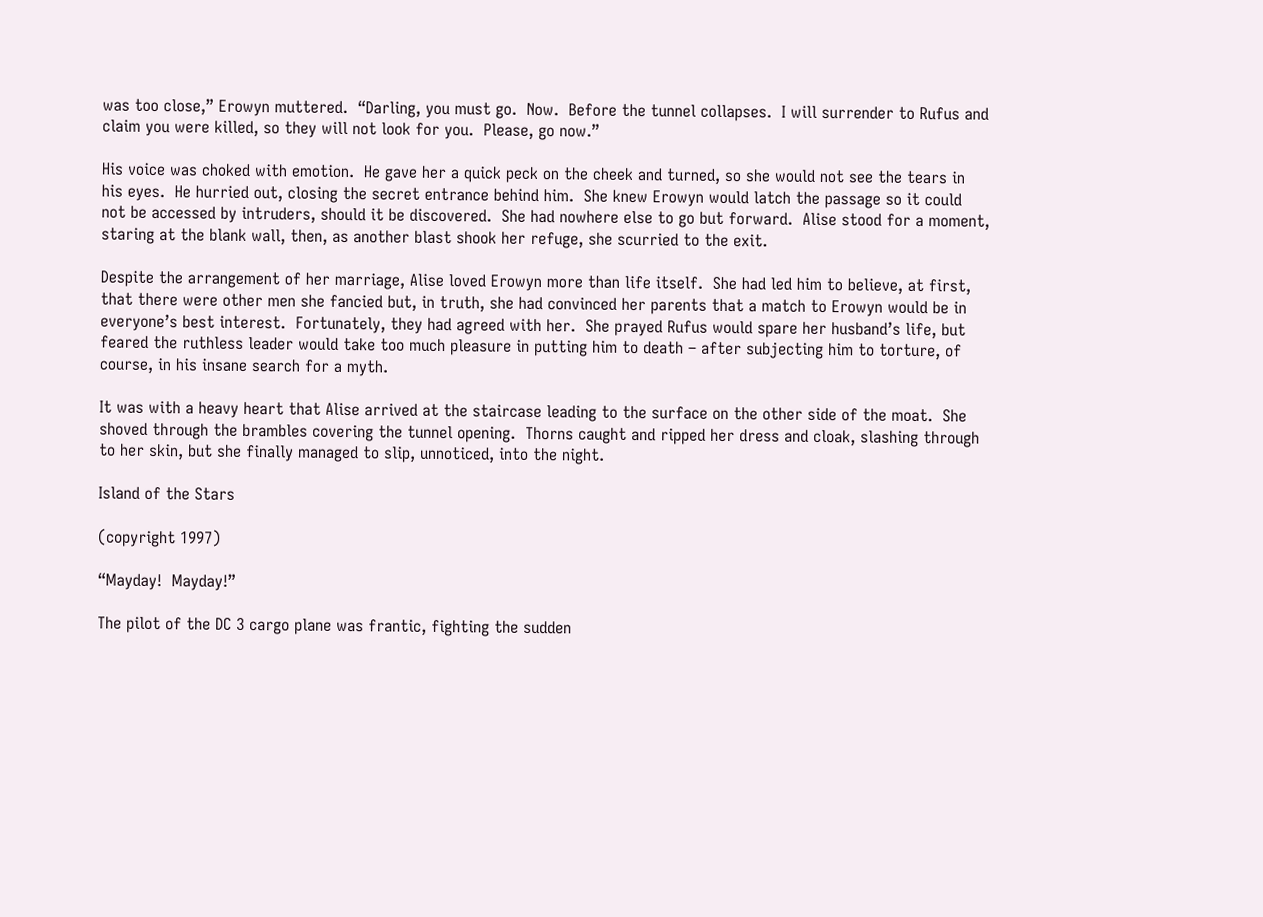was too close,” Erowyn muttered.  “Darling, you must go.  Now.  Before the tunnel collapses.  I will surrender to Rufus and claim you were killed, so they will not look for you.  Please, go now.”

His voice was choked with emotion.  He gave her a quick peck on the cheek and turned, so she would not see the tears in his eyes.  He hurried out, closing the secret entrance behind him.  She knew Erowyn would latch the passage so it could not be accessed by intruders, should it be discovered.  She had nowhere else to go but forward.  Alise stood for a moment, staring at the blank wall, then, as another blast shook her refuge, she scurried to the exit.

Despite the arrangement of her marriage, Alise loved Erowyn more than life itself.  She had led him to believe, at first, that there were other men she fancied but, in truth, she had convinced her parents that a match to Erowyn would be in everyone’s best interest.  Fortunately, they had agreed with her.  She prayed Rufus would spare her husband’s life, but feared the ruthless leader would take too much pleasure in putting him to death – after subjecting him to torture, of course, in his insane search for a myth.

It was with a heavy heart that Alise arrived at the staircase leading to the surface on the other side of the moat.  She shoved through the brambles covering the tunnel opening.  Thorns caught and ripped her dress and cloak, slashing through to her skin, but she finally managed to slip, unnoticed, into the night.

Island of the Stars

(copyright 1997)

“Mayday!  Mayday!”

The pilot of the DC 3 cargo plane was frantic, fighting the sudden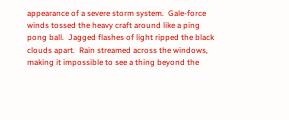appearance of a severe storm system.  Gale-force winds tossed the heavy craft around like a ping pong ball.  Jagged flashes of light ripped the black clouds apart.  Rain streamed across the windows, making it impossible to see a thing beyond the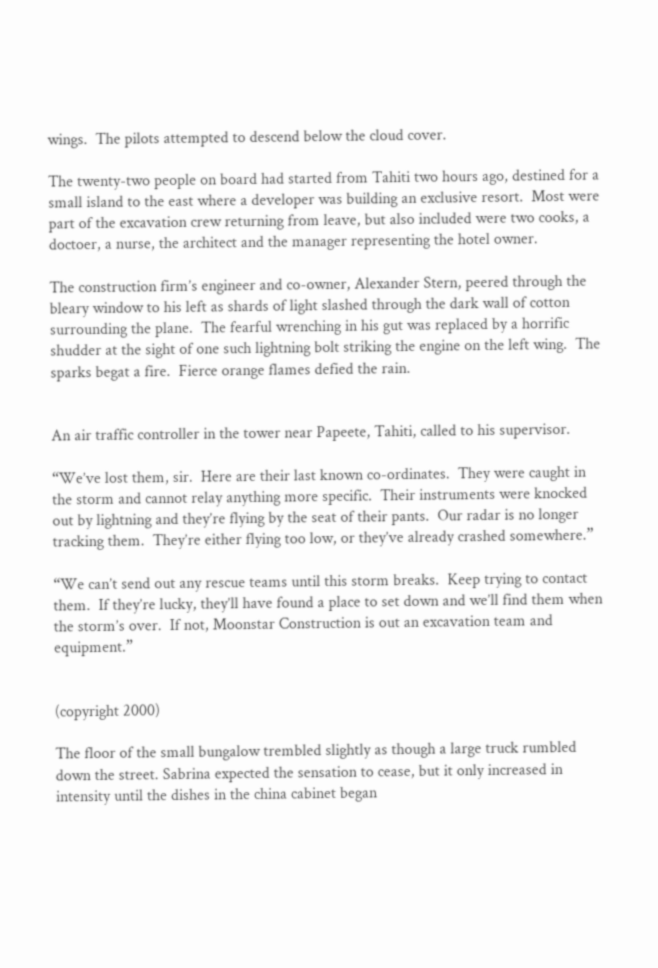wings.  The pilots attempted to descend below the cloud cover.

The twenty-two people on board had started from Tahiti two hours ago, destined for a small island to the east where a developer was building an exclusive resort.  Most were part of the excavation crew returning from leave, but also included were two cooks, a doctoer, a nurse, the architect and the manager representing the hotel owner.

The construction firm’s engineer and co-owner, Alexander Stern, peered through the bleary window to his left as shards of light slashed through the dark wall of cotton surrounding the plane.  The fearful wrenching in his gut was replaced by a horrific shudder at the sight of one such lightning bolt striking the engine on the left wing.  The sparks begat a fire.  Fierce orange flames defied the rain.


An air traffic controller in the tower near Papeete, Tahiti, called to his supervisor.

“We’ve lost them, sir.  Here are their last known co-ordinates.  They were caught in the storm and cannot relay anything more specific.  Their instruments were knocked out by lightning and they’re flying by the seat of their pants.  Our radar is no longer tracking them.  They’re either flying too low, or they’ve already crashed somewhere.”

“We can’t send out any rescue teams until this storm breaks.  Keep trying to contact them.  If they’re lucky, they’ll have found a place to set down and we’ll find them when the storm’s over.  If not, Moonstar Construction is out an excavation team and equipment.”


(copyright 2000)

The floor of the small bungalow trembled slightly as though a large truck rumbled down the street. Sabrina expected the sensation to cease, but it only increased in intensity until the dishes in the china cabinet began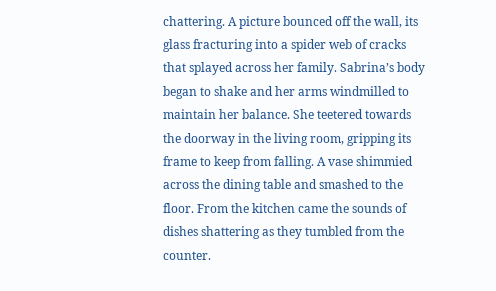chattering. A picture bounced off the wall, its glass fracturing into a spider web of cracks that splayed across her family. Sabrina’s body began to shake and her arms windmilled to maintain her balance. She teetered towards the doorway in the living room, gripping its frame to keep from falling. A vase shimmied across the dining table and smashed to the floor. From the kitchen came the sounds of dishes shattering as they tumbled from the counter.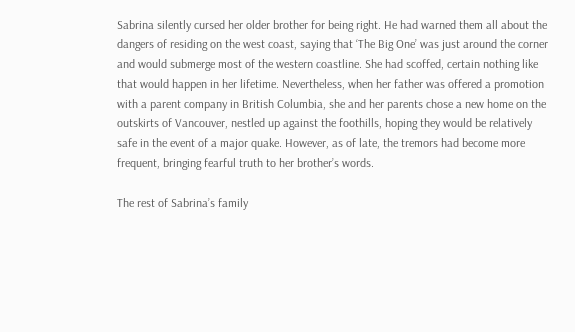Sabrina silently cursed her older brother for being right. He had warned them all about the dangers of residing on the west coast, saying that ‘The Big One’ was just around the corner and would submerge most of the western coastline. She had scoffed, certain nothing like that would happen in her lifetime. Nevertheless, when her father was offered a promotion with a parent company in British Columbia, she and her parents chose a new home on the outskirts of Vancouver, nestled up against the foothills, hoping they would be relatively safe in the event of a major quake. However, as of late, the tremors had become more frequent, bringing fearful truth to her brother’s words.

The rest of Sabrina’s family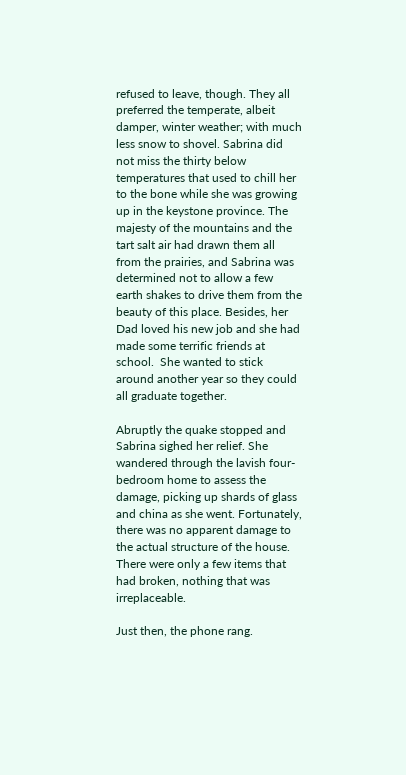refused to leave, though. They all preferred the temperate, albeit damper, winter weather; with much less snow to shovel. Sabrina did not miss the thirty below temperatures that used to chill her to the bone while she was growing up in the keystone province. The majesty of the mountains and the tart salt air had drawn them all from the prairies, and Sabrina was determined not to allow a few earth shakes to drive them from the beauty of this place. Besides, her Dad loved his new job and she had made some terrific friends at school.  She wanted to stick around another year so they could all graduate together.

Abruptly the quake stopped and Sabrina sighed her relief. She wandered through the lavish four-bedroom home to assess the damage, picking up shards of glass and china as she went. Fortunately, there was no apparent damage to the actual structure of the house. There were only a few items that had broken, nothing that was irreplaceable.

Just then, the phone rang.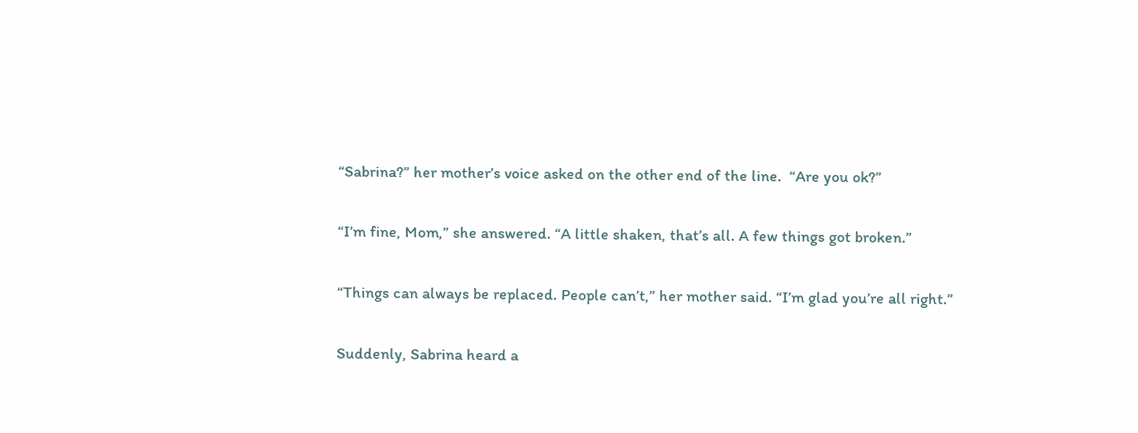“Sabrina?” her mother’s voice asked on the other end of the line.  “Are you ok?”

“I’m fine, Mom,” she answered. “A little shaken, that’s all. A few things got broken.”

“Things can always be replaced. People can’t,” her mother said. “I’m glad you’re all right.”

Suddenly, Sabrina heard a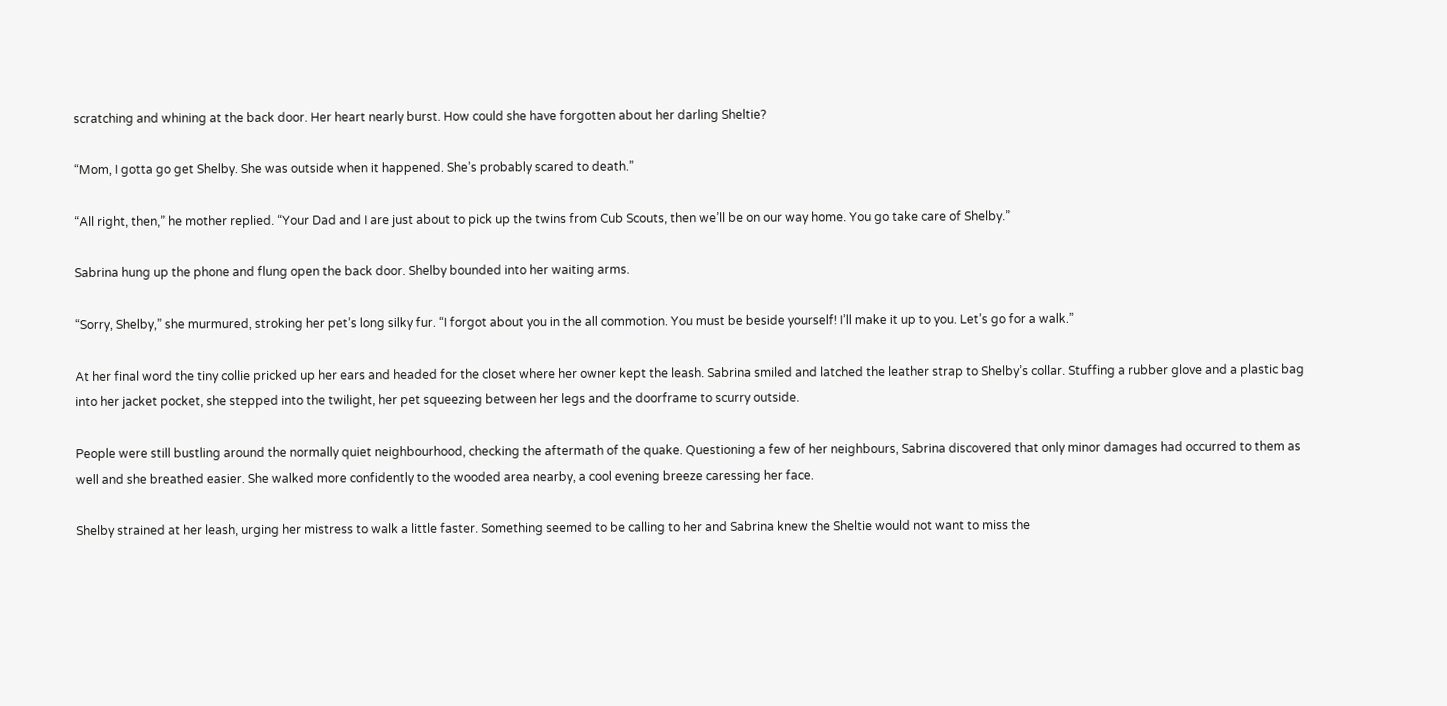scratching and whining at the back door. Her heart nearly burst. How could she have forgotten about her darling Sheltie?

“Mom, I gotta go get Shelby. She was outside when it happened. She’s probably scared to death.”

“All right, then,” he mother replied. “Your Dad and I are just about to pick up the twins from Cub Scouts, then we’ll be on our way home. You go take care of Shelby.”

Sabrina hung up the phone and flung open the back door. Shelby bounded into her waiting arms.

“Sorry, Shelby,” she murmured, stroking her pet’s long silky fur. “I forgot about you in the all commotion. You must be beside yourself! I’ll make it up to you. Let’s go for a walk.”

At her final word the tiny collie pricked up her ears and headed for the closet where her owner kept the leash. Sabrina smiled and latched the leather strap to Shelby’s collar. Stuffing a rubber glove and a plastic bag into her jacket pocket, she stepped into the twilight, her pet squeezing between her legs and the doorframe to scurry outside.

People were still bustling around the normally quiet neighbourhood, checking the aftermath of the quake. Questioning a few of her neighbours, Sabrina discovered that only minor damages had occurred to them as well and she breathed easier. She walked more confidently to the wooded area nearby, a cool evening breeze caressing her face.

Shelby strained at her leash, urging her mistress to walk a little faster. Something seemed to be calling to her and Sabrina knew the Sheltie would not want to miss the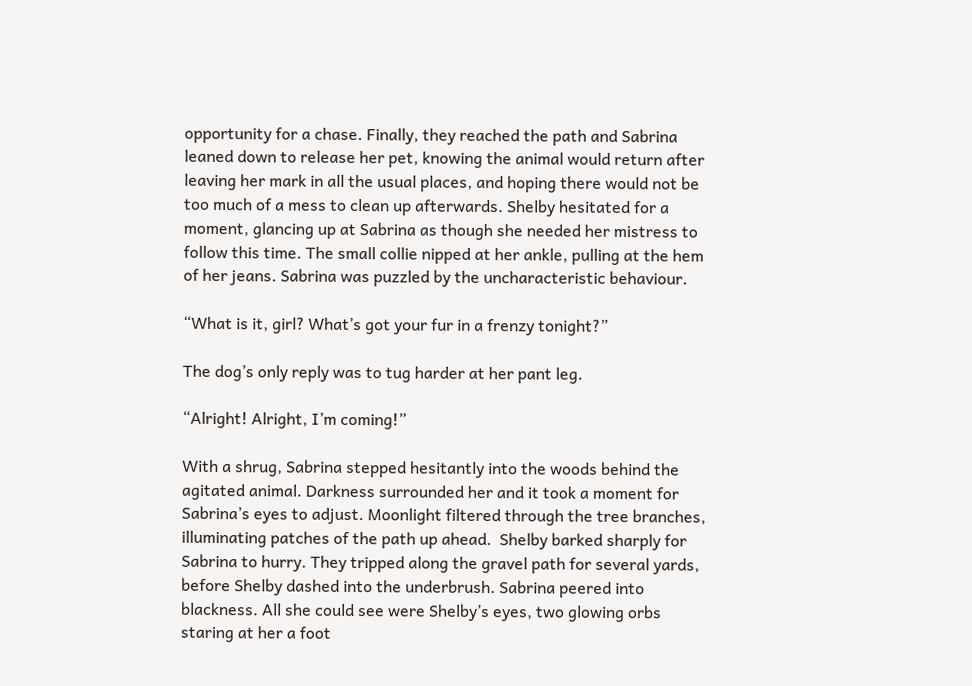opportunity for a chase. Finally, they reached the path and Sabrina leaned down to release her pet, knowing the animal would return after leaving her mark in all the usual places, and hoping there would not be too much of a mess to clean up afterwards. Shelby hesitated for a moment, glancing up at Sabrina as though she needed her mistress to follow this time. The small collie nipped at her ankle, pulling at the hem of her jeans. Sabrina was puzzled by the uncharacteristic behaviour.

“What is it, girl? What’s got your fur in a frenzy tonight?”

The dog’s only reply was to tug harder at her pant leg.

“Alright! Alright, I’m coming!”

With a shrug, Sabrina stepped hesitantly into the woods behind the agitated animal. Darkness surrounded her and it took a moment for Sabrina’s eyes to adjust. Moonlight filtered through the tree branches, illuminating patches of the path up ahead.  Shelby barked sharply for Sabrina to hurry. They tripped along the gravel path for several yards, before Shelby dashed into the underbrush. Sabrina peered into blackness. All she could see were Shelby’s eyes, two glowing orbs staring at her a foot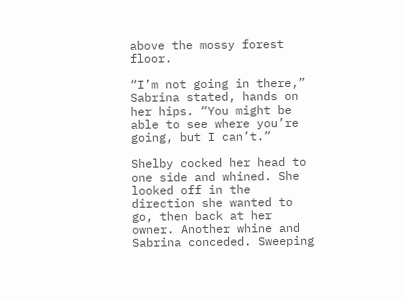above the mossy forest floor.

“I’m not going in there,” Sabrina stated, hands on her hips. “You might be able to see where you’re going, but I can’t.”

Shelby cocked her head to one side and whined. She looked off in the direction she wanted to go, then back at her owner. Another whine and Sabrina conceded. Sweeping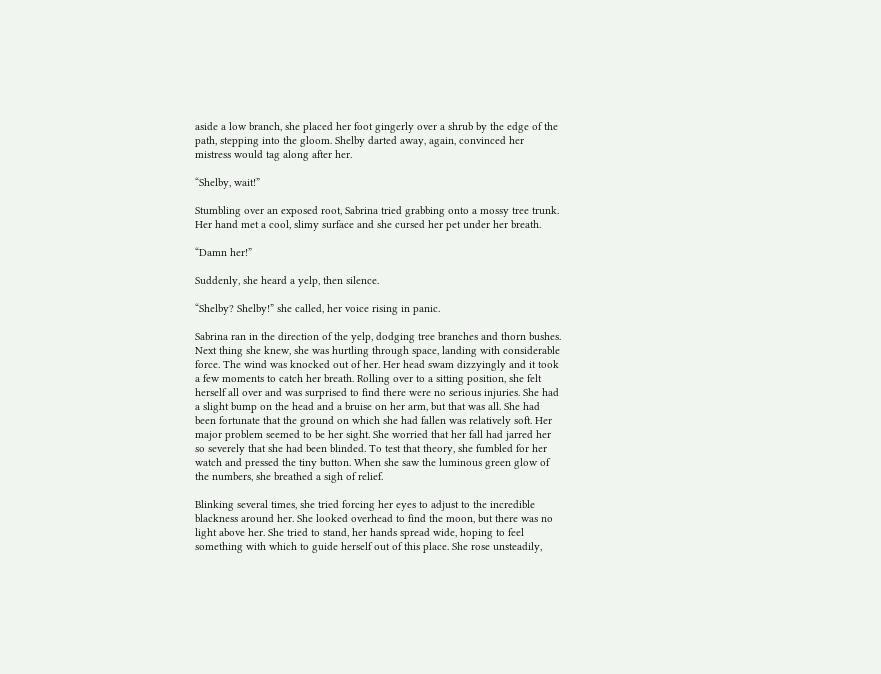aside a low branch, she placed her foot gingerly over a shrub by the edge of the path, stepping into the gloom. Shelby darted away, again, convinced her mistress would tag along after her.

“Shelby, wait!”

Stumbling over an exposed root, Sabrina tried grabbing onto a mossy tree trunk. Her hand met a cool, slimy surface and she cursed her pet under her breath.

“Damn her!”

Suddenly, she heard a yelp, then silence.

“Shelby? Shelby!” she called, her voice rising in panic.

Sabrina ran in the direction of the yelp, dodging tree branches and thorn bushes. Next thing she knew, she was hurtling through space, landing with considerable force. The wind was knocked out of her. Her head swam dizzyingly and it took a few moments to catch her breath. Rolling over to a sitting position, she felt herself all over and was surprised to find there were no serious injuries. She had a slight bump on the head and a bruise on her arm, but that was all. She had been fortunate that the ground on which she had fallen was relatively soft. Her major problem seemed to be her sight. She worried that her fall had jarred her so severely that she had been blinded. To test that theory, she fumbled for her watch and pressed the tiny button. When she saw the luminous green glow of the numbers, she breathed a sigh of relief.

Blinking several times, she tried forcing her eyes to adjust to the incredible blackness around her. She looked overhead to find the moon, but there was no light above her. She tried to stand, her hands spread wide, hoping to feel something with which to guide herself out of this place. She rose unsteadily,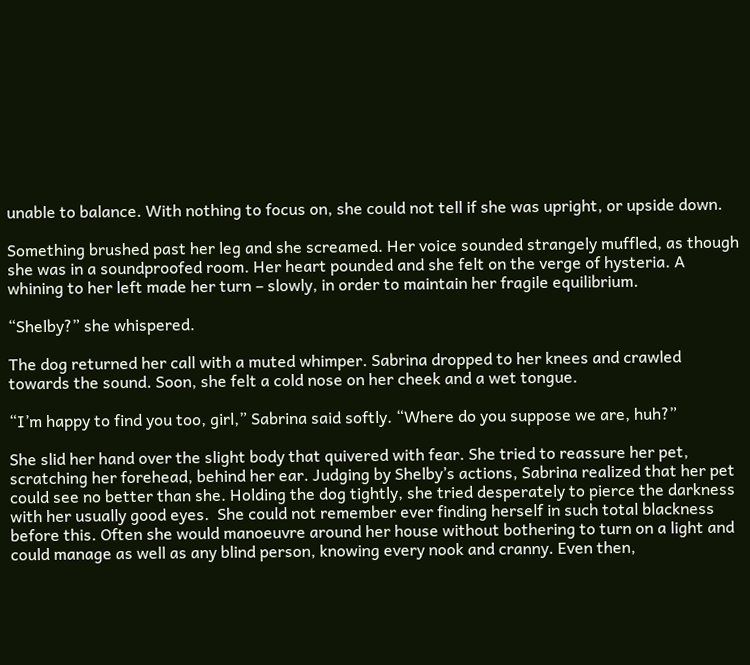unable to balance. With nothing to focus on, she could not tell if she was upright, or upside down.

Something brushed past her leg and she screamed. Her voice sounded strangely muffled, as though she was in a soundproofed room. Her heart pounded and she felt on the verge of hysteria. A whining to her left made her turn – slowly, in order to maintain her fragile equilibrium.

“Shelby?” she whispered.

The dog returned her call with a muted whimper. Sabrina dropped to her knees and crawled towards the sound. Soon, she felt a cold nose on her cheek and a wet tongue.

“I’m happy to find you too, girl,” Sabrina said softly. “Where do you suppose we are, huh?”

She slid her hand over the slight body that quivered with fear. She tried to reassure her pet, scratching her forehead, behind her ear. Judging by Shelby’s actions, Sabrina realized that her pet could see no better than she. Holding the dog tightly, she tried desperately to pierce the darkness with her usually good eyes.  She could not remember ever finding herself in such total blackness before this. Often she would manoeuvre around her house without bothering to turn on a light and could manage as well as any blind person, knowing every nook and cranny. Even then,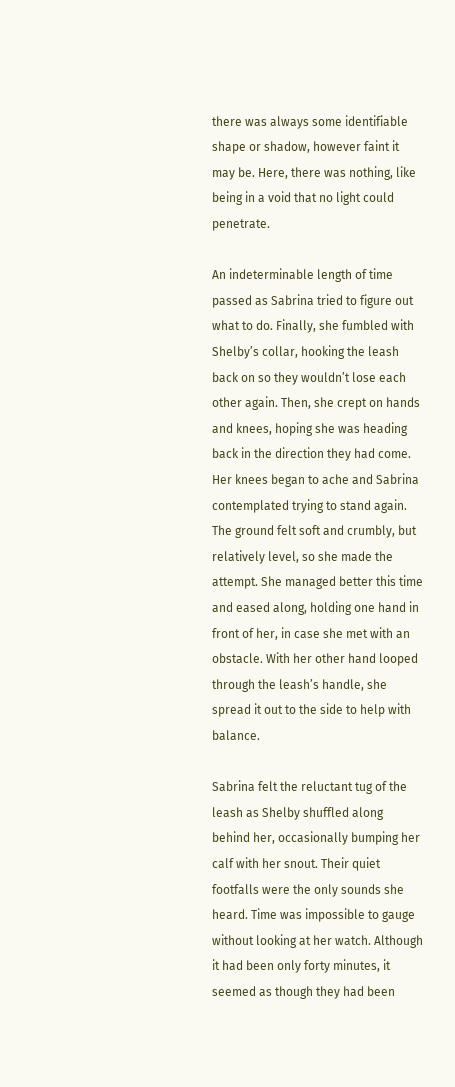there was always some identifiable shape or shadow, however faint it may be. Here, there was nothing, like being in a void that no light could penetrate.

An indeterminable length of time passed as Sabrina tried to figure out what to do. Finally, she fumbled with Shelby’s collar, hooking the leash back on so they wouldn’t lose each other again. Then, she crept on hands and knees, hoping she was heading back in the direction they had come. Her knees began to ache and Sabrina contemplated trying to stand again. The ground felt soft and crumbly, but relatively level, so she made the attempt. She managed better this time and eased along, holding one hand in front of her, in case she met with an obstacle. With her other hand looped through the leash’s handle, she spread it out to the side to help with balance.

Sabrina felt the reluctant tug of the leash as Shelby shuffled along behind her, occasionally bumping her calf with her snout. Their quiet footfalls were the only sounds she heard. Time was impossible to gauge without looking at her watch. Although it had been only forty minutes, it seemed as though they had been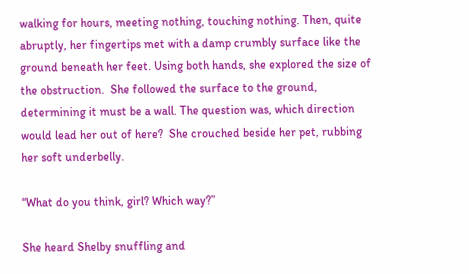walking for hours, meeting nothing, touching nothing. Then, quite abruptly, her fingertips met with a damp crumbly surface like the ground beneath her feet. Using both hands, she explored the size of the obstruction.  She followed the surface to the ground, determining it must be a wall. The question was, which direction would lead her out of here?  She crouched beside her pet, rubbing her soft underbelly.

“What do you think, girl? Which way?”

She heard Shelby snuffling and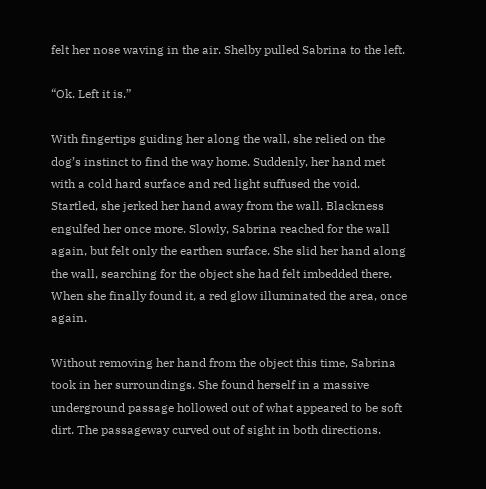felt her nose waving in the air. Shelby pulled Sabrina to the left.

“Ok. Left it is.”

With fingertips guiding her along the wall, she relied on the dog’s instinct to find the way home. Suddenly, her hand met with a cold hard surface and red light suffused the void. Startled, she jerked her hand away from the wall. Blackness engulfed her once more. Slowly, Sabrina reached for the wall again, but felt only the earthen surface. She slid her hand along the wall, searching for the object she had felt imbedded there. When she finally found it, a red glow illuminated the area, once again.

Without removing her hand from the object this time, Sabrina took in her surroundings. She found herself in a massive underground passage hollowed out of what appeared to be soft dirt. The passageway curved out of sight in both directions.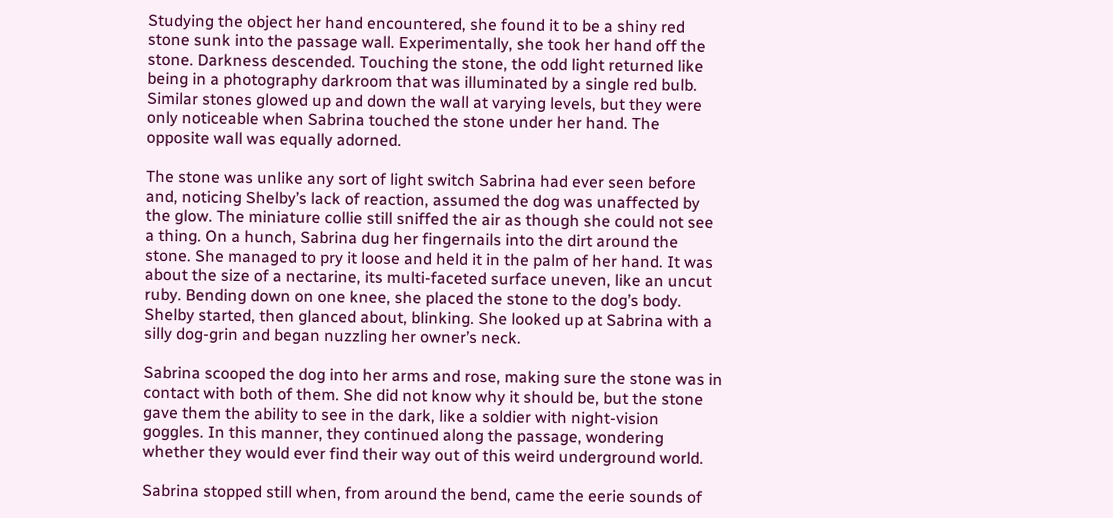Studying the object her hand encountered, she found it to be a shiny red stone sunk into the passage wall. Experimentally, she took her hand off the stone. Darkness descended. Touching the stone, the odd light returned like being in a photography darkroom that was illuminated by a single red bulb. Similar stones glowed up and down the wall at varying levels, but they were only noticeable when Sabrina touched the stone under her hand. The opposite wall was equally adorned.

The stone was unlike any sort of light switch Sabrina had ever seen before and, noticing Shelby’s lack of reaction, assumed the dog was unaffected by the glow. The miniature collie still sniffed the air as though she could not see a thing. On a hunch, Sabrina dug her fingernails into the dirt around the stone. She managed to pry it loose and held it in the palm of her hand. It was about the size of a nectarine, its multi-faceted surface uneven, like an uncut ruby. Bending down on one knee, she placed the stone to the dog’s body. Shelby started, then glanced about, blinking. She looked up at Sabrina with a silly dog-grin and began nuzzling her owner’s neck.

Sabrina scooped the dog into her arms and rose, making sure the stone was in contact with both of them. She did not know why it should be, but the stone gave them the ability to see in the dark, like a soldier with night-vision goggles. In this manner, they continued along the passage, wondering whether they would ever find their way out of this weird underground world.

Sabrina stopped still when, from around the bend, came the eerie sounds of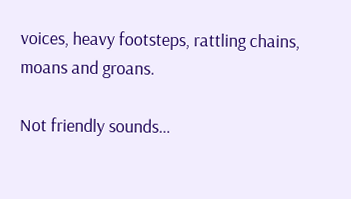voices, heavy footsteps, rattling chains, moans and groans.

Not friendly sounds…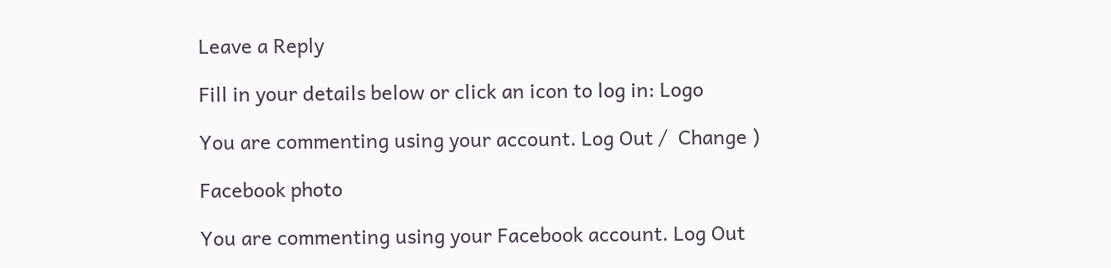Leave a Reply

Fill in your details below or click an icon to log in: Logo

You are commenting using your account. Log Out /  Change )

Facebook photo

You are commenting using your Facebook account. Log Out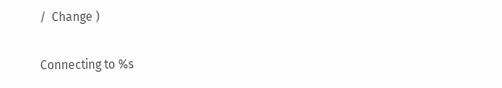/  Change )

Connecting to %s